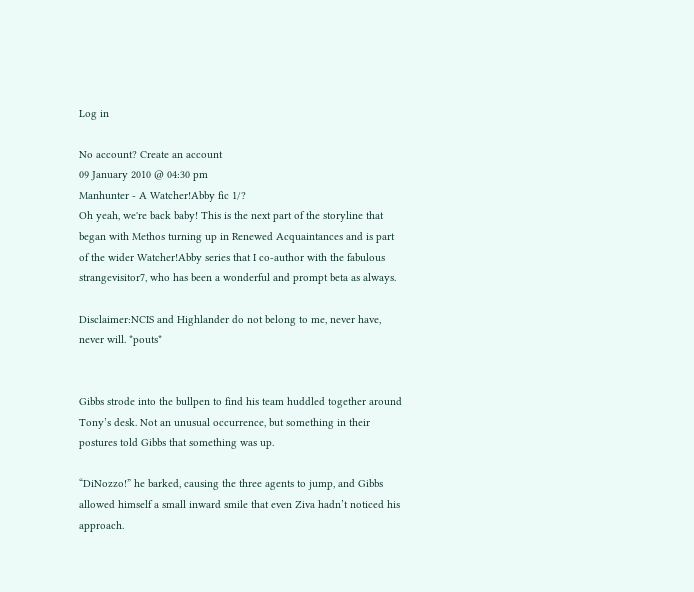Log in

No account? Create an account
09 January 2010 @ 04:30 pm
Manhunter - A Watcher!Abby fic 1/?
Oh yeah, we're back baby! This is the next part of the storyline that began with Methos turning up in Renewed Acquaintances and is part of the wider Watcher!Abby series that I co-author with the fabulous strangevisitor7, who has been a wonderful and prompt beta as always.

Disclaimer:NCIS and Highlander do not belong to me, never have, never will. *pouts*


Gibbs strode into the bullpen to find his team huddled together around Tony’s desk. Not an unusual occurrence, but something in their postures told Gibbs that something was up.

“DiNozzo!” he barked, causing the three agents to jump, and Gibbs allowed himself a small inward smile that even Ziva hadn’t noticed his approach.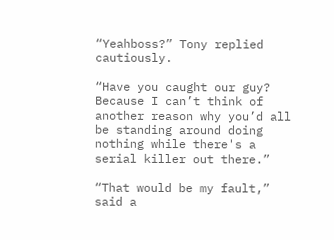“Yeahboss?” Tony replied cautiously.

“Have you caught our guy? Because I can’t think of another reason why you’d all be standing around doing nothing while there's a serial killer out there.”

“That would be my fault,” said a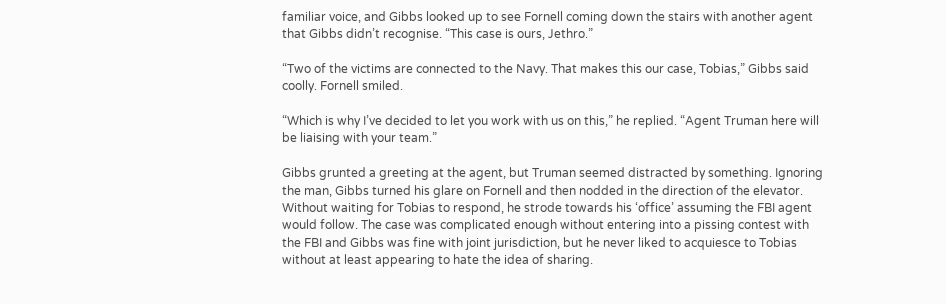familiar voice, and Gibbs looked up to see Fornell coming down the stairs with another agent that Gibbs didn’t recognise. “This case is ours, Jethro.”

“Two of the victims are connected to the Navy. That makes this our case, Tobias,” Gibbs said coolly. Fornell smiled.

“Which is why I’ve decided to let you work with us on this,” he replied. “Agent Truman here will be liaising with your team.”

Gibbs grunted a greeting at the agent, but Truman seemed distracted by something. Ignoring the man, Gibbs turned his glare on Fornell and then nodded in the direction of the elevator. Without waiting for Tobias to respond, he strode towards his ‘office’ assuming the FBI agent would follow. The case was complicated enough without entering into a pissing contest with the FBI and Gibbs was fine with joint jurisdiction, but he never liked to acquiesce to Tobias without at least appearing to hate the idea of sharing.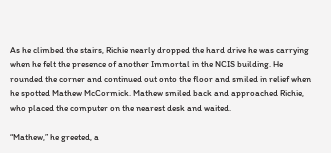As he climbed the stairs, Richie nearly dropped the hard drive he was carrying when he felt the presence of another Immortal in the NCIS building. He rounded the corner and continued out onto the floor and smiled in relief when he spotted Mathew McCormick. Mathew smiled back and approached Richie, who placed the computer on the nearest desk and waited.

“Mathew,” he greeted, a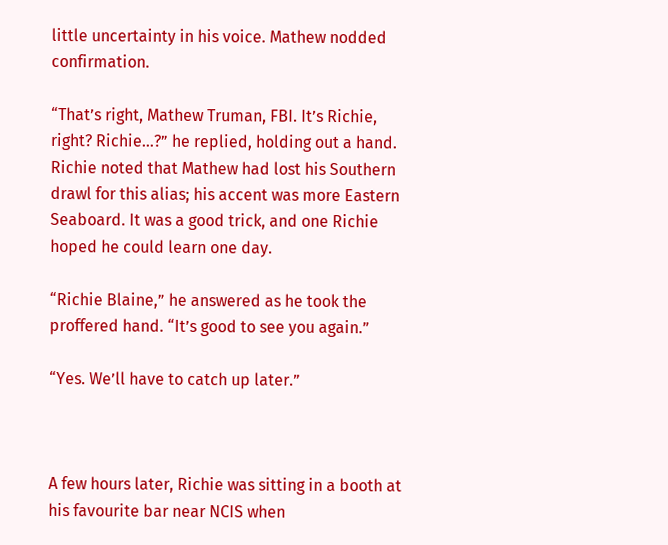little uncertainty in his voice. Mathew nodded confirmation.

“That’s right, Mathew Truman, FBI. It’s Richie, right? Richie…?” he replied, holding out a hand. Richie noted that Mathew had lost his Southern drawl for this alias; his accent was more Eastern Seaboard. It was a good trick, and one Richie hoped he could learn one day.

“Richie Blaine,” he answered as he took the proffered hand. “It’s good to see you again.”

“Yes. We’ll have to catch up later.”



A few hours later, Richie was sitting in a booth at his favourite bar near NCIS when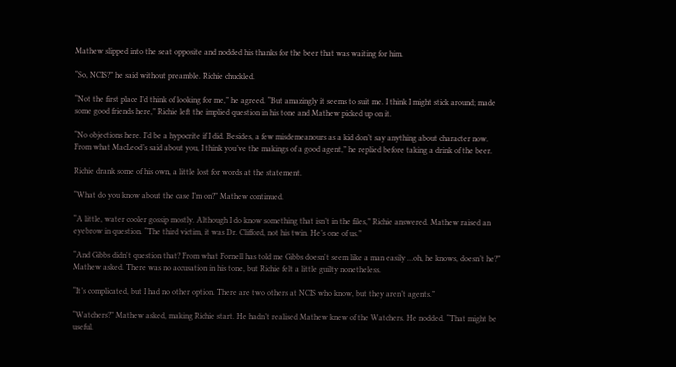Mathew slipped into the seat opposite and nodded his thanks for the beer that was waiting for him.

“So, NCIS?” he said without preamble. Richie chuckled.

“Not the first place I’d think of looking for me,” he agreed. “But amazingly it seems to suit me. I think I might stick around; made some good friends here,” Richie left the implied question in his tone and Mathew picked up on it.

“No objections here. I’d be a hypocrite if I did. Besides, a few misdemeanours as a kid don’t say anything about character now. From what MacLeod’s said about you, I think you’ve the makings of a good agent,” he replied before taking a drink of the beer.

Richie drank some of his own, a little lost for words at the statement.

“What do you know about the case I’m on?” Mathew continued.

“A little, water cooler gossip mostly. Although I do know something that isn’t in the files,” Richie answered. Mathew raised an eyebrow in question. “The third victim, it was Dr. Clifford, not his twin. He’s one of us.”

“And Gibbs didn't question that? From what Fornell has told me Gibbs doesn't seem like a man easily …oh, he knows, doesn’t he?” Mathew asked. There was no accusation in his tone, but Richie felt a little guilty nonetheless.

“It’s complicated, but I had no other option. There are two others at NCIS who know, but they aren’t agents.”

“Watchers?” Mathew asked, making Richie start. He hadn’t realised Mathew knew of the Watchers. He nodded. “That might be useful.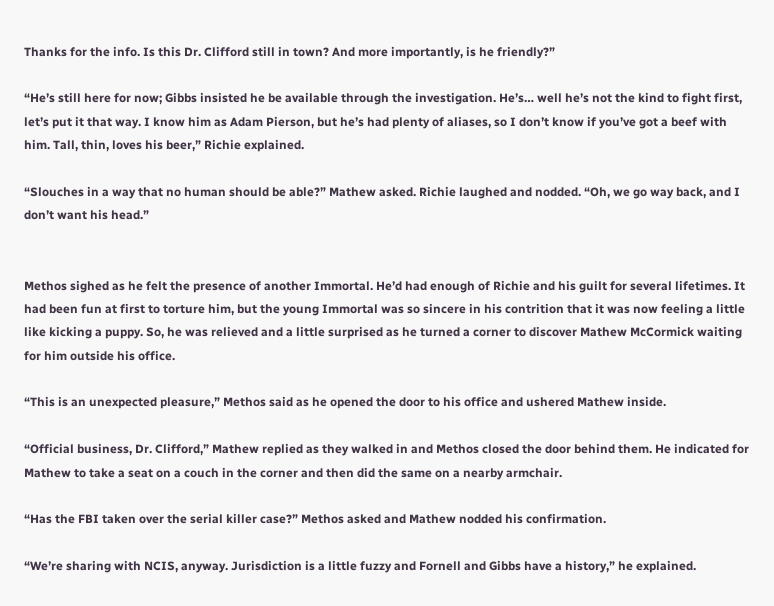Thanks for the info. Is this Dr. Clifford still in town? And more importantly, is he friendly?”

“He’s still here for now; Gibbs insisted he be available through the investigation. He’s… well he’s not the kind to fight first, let’s put it that way. I know him as Adam Pierson, but he’s had plenty of aliases, so I don’t know if you’ve got a beef with him. Tall, thin, loves his beer,” Richie explained.

“Slouches in a way that no human should be able?” Mathew asked. Richie laughed and nodded. “Oh, we go way back, and I don’t want his head.”


Methos sighed as he felt the presence of another Immortal. He’d had enough of Richie and his guilt for several lifetimes. It had been fun at first to torture him, but the young Immortal was so sincere in his contrition that it was now feeling a little like kicking a puppy. So, he was relieved and a little surprised as he turned a corner to discover Mathew McCormick waiting for him outside his office.

“This is an unexpected pleasure,” Methos said as he opened the door to his office and ushered Mathew inside.

“Official business, Dr. Clifford,” Mathew replied as they walked in and Methos closed the door behind them. He indicated for Mathew to take a seat on a couch in the corner and then did the same on a nearby armchair.

“Has the FBI taken over the serial killer case?” Methos asked and Mathew nodded his confirmation.

“We’re sharing with NCIS, anyway. Jurisdiction is a little fuzzy and Fornell and Gibbs have a history,” he explained.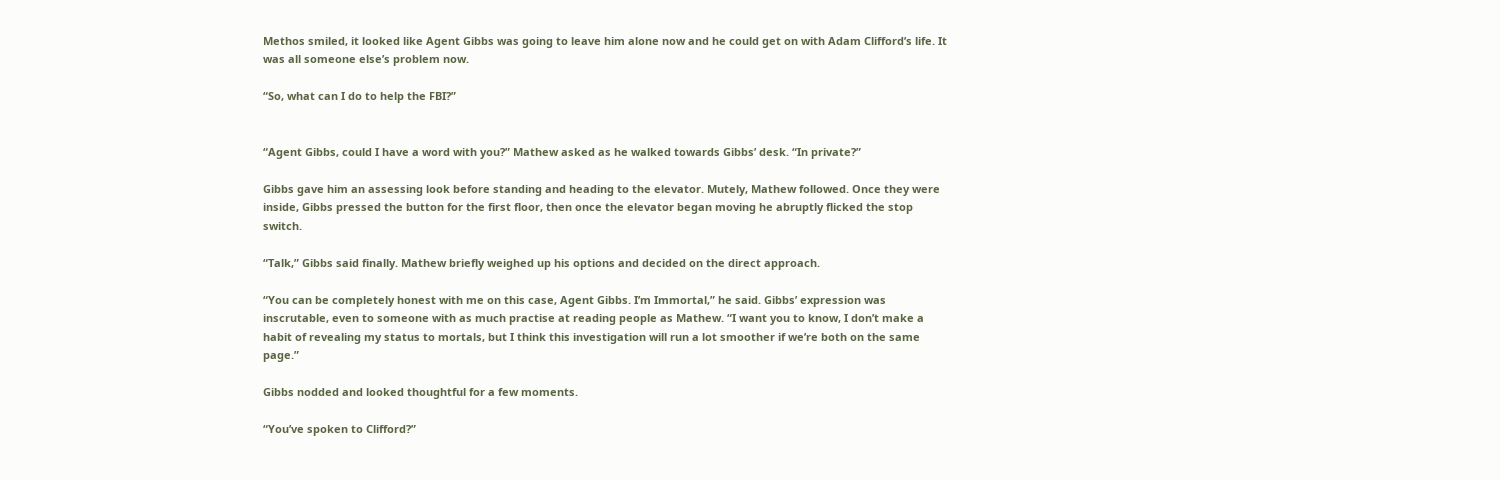Methos smiled, it looked like Agent Gibbs was going to leave him alone now and he could get on with Adam Clifford’s life. It was all someone else’s problem now.

“So, what can I do to help the FBI?”


“Agent Gibbs, could I have a word with you?” Mathew asked as he walked towards Gibbs’ desk. “In private?”

Gibbs gave him an assessing look before standing and heading to the elevator. Mutely, Mathew followed. Once they were inside, Gibbs pressed the button for the first floor, then once the elevator began moving he abruptly flicked the stop switch.

“Talk,” Gibbs said finally. Mathew briefly weighed up his options and decided on the direct approach.

“You can be completely honest with me on this case, Agent Gibbs. I’m Immortal,” he said. Gibbs’ expression was inscrutable, even to someone with as much practise at reading people as Mathew. “I want you to know, I don’t make a habit of revealing my status to mortals, but I think this investigation will run a lot smoother if we’re both on the same page.”

Gibbs nodded and looked thoughtful for a few moments.

“You’ve spoken to Clifford?”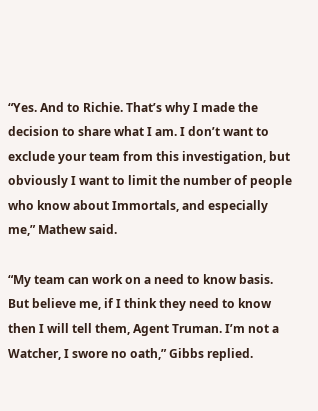“Yes. And to Richie. That’s why I made the decision to share what I am. I don’t want to exclude your team from this investigation, but obviously I want to limit the number of people who know about Immortals, and especially me,” Mathew said.

“My team can work on a need to know basis. But believe me, if I think they need to know then I will tell them, Agent Truman. I’m not a Watcher, I swore no oath,” Gibbs replied.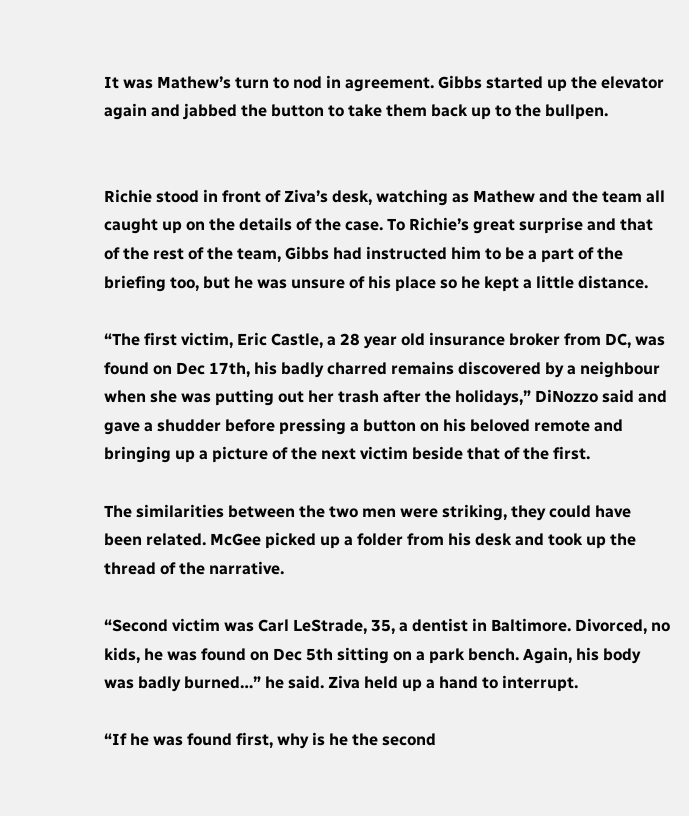It was Mathew’s turn to nod in agreement. Gibbs started up the elevator again and jabbed the button to take them back up to the bullpen.


Richie stood in front of Ziva’s desk, watching as Mathew and the team all caught up on the details of the case. To Richie’s great surprise and that of the rest of the team, Gibbs had instructed him to be a part of the briefing too, but he was unsure of his place so he kept a little distance.

“The first victim, Eric Castle, a 28 year old insurance broker from DC, was found on Dec 17th, his badly charred remains discovered by a neighbour when she was putting out her trash after the holidays,” DiNozzo said and gave a shudder before pressing a button on his beloved remote and bringing up a picture of the next victim beside that of the first.

The similarities between the two men were striking, they could have been related. McGee picked up a folder from his desk and took up the thread of the narrative.

“Second victim was Carl LeStrade, 35, a dentist in Baltimore. Divorced, no kids, he was found on Dec 5th sitting on a park bench. Again, his body was badly burned…” he said. Ziva held up a hand to interrupt.

“If he was found first, why is he the second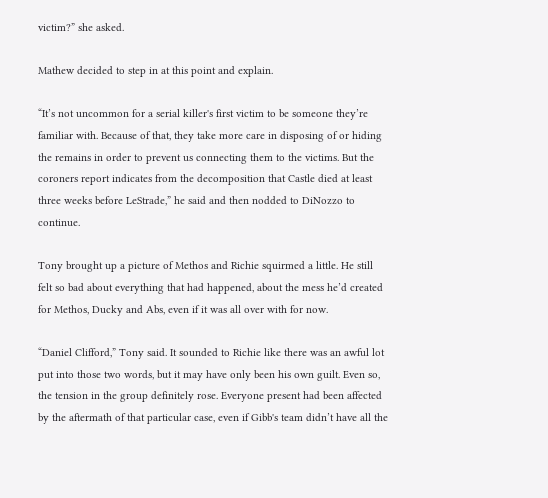victim?” she asked.

Mathew decided to step in at this point and explain.

“It’s not uncommon for a serial killer's first victim to be someone they’re familiar with. Because of that, they take more care in disposing of or hiding the remains in order to prevent us connecting them to the victims. But the coroners report indicates from the decomposition that Castle died at least three weeks before LeStrade,” he said and then nodded to DiNozzo to continue.

Tony brought up a picture of Methos and Richie squirmed a little. He still felt so bad about everything that had happened, about the mess he’d created for Methos, Ducky and Abs, even if it was all over with for now.

“Daniel Clifford,” Tony said. It sounded to Richie like there was an awful lot put into those two words, but it may have only been his own guilt. Even so, the tension in the group definitely rose. Everyone present had been affected by the aftermath of that particular case, even if Gibb's team didn’t have all the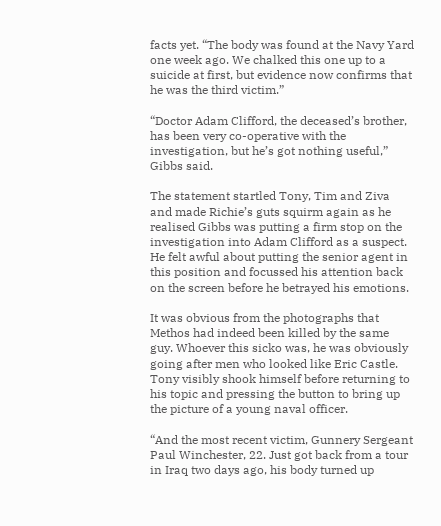facts yet. “The body was found at the Navy Yard one week ago. We chalked this one up to a suicide at first, but evidence now confirms that he was the third victim.”

“Doctor Adam Clifford, the deceased’s brother, has been very co-operative with the investigation, but he’s got nothing useful,” Gibbs said.

The statement startled Tony, Tim and Ziva and made Richie’s guts squirm again as he realised Gibbs was putting a firm stop on the investigation into Adam Clifford as a suspect. He felt awful about putting the senior agent in this position and focussed his attention back on the screen before he betrayed his emotions.

It was obvious from the photographs that Methos had indeed been killed by the same guy. Whoever this sicko was, he was obviously going after men who looked like Eric Castle. Tony visibly shook himself before returning to his topic and pressing the button to bring up the picture of a young naval officer.

“And the most recent victim, Gunnery Sergeant Paul Winchester, 22. Just got back from a tour in Iraq two days ago, his body turned up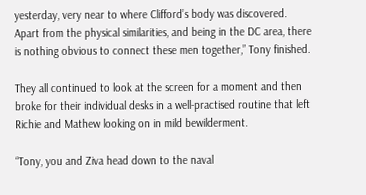yesterday, very near to where Clifford’s body was discovered. Apart from the physical similarities, and being in the DC area, there is nothing obvious to connect these men together,” Tony finished.

They all continued to look at the screen for a moment and then broke for their individual desks in a well-practised routine that left Richie and Mathew looking on in mild bewilderment.

“Tony, you and Ziva head down to the naval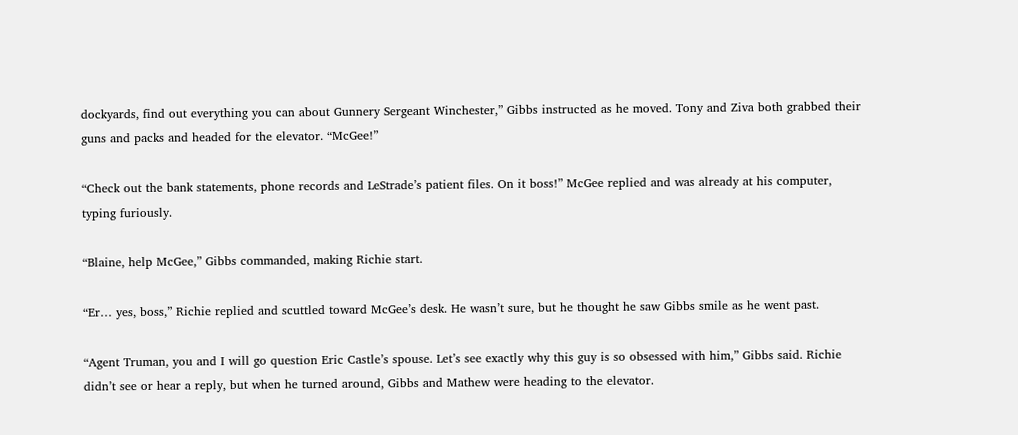dockyards, find out everything you can about Gunnery Sergeant Winchester,” Gibbs instructed as he moved. Tony and Ziva both grabbed their guns and packs and headed for the elevator. “McGee!”

“Check out the bank statements, phone records and LeStrade’s patient files. On it boss!” McGee replied and was already at his computer, typing furiously.

“Blaine, help McGee,” Gibbs commanded, making Richie start.

“Er… yes, boss,” Richie replied and scuttled toward McGee’s desk. He wasn’t sure, but he thought he saw Gibbs smile as he went past.

“Agent Truman, you and I will go question Eric Castle’s spouse. Let’s see exactly why this guy is so obsessed with him,” Gibbs said. Richie didn’t see or hear a reply, but when he turned around, Gibbs and Mathew were heading to the elevator.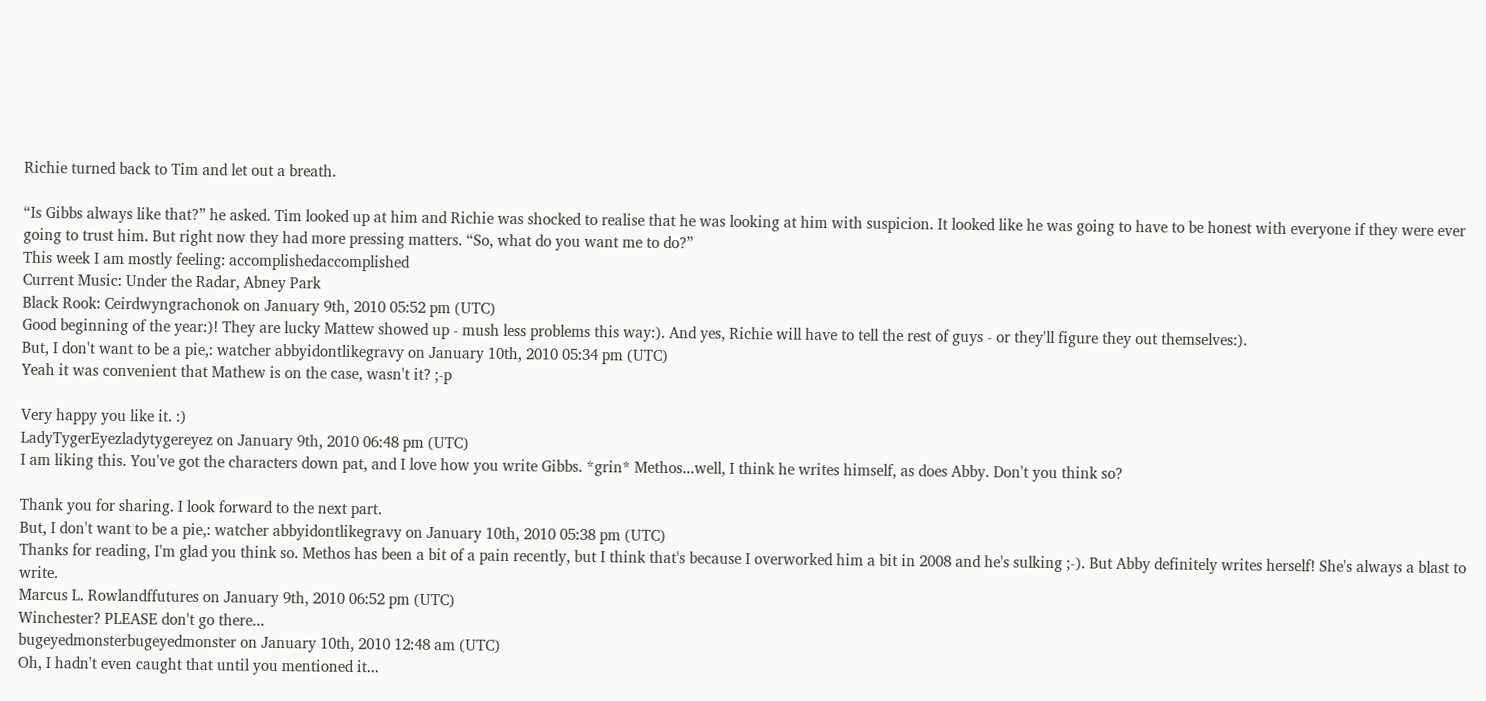Richie turned back to Tim and let out a breath.

“Is Gibbs always like that?” he asked. Tim looked up at him and Richie was shocked to realise that he was looking at him with suspicion. It looked like he was going to have to be honest with everyone if they were ever going to trust him. But right now they had more pressing matters. “So, what do you want me to do?”
This week I am mostly feeling: accomplishedaccomplished
Current Music: Under the Radar, Abney Park
Black Rook: Ceirdwyngrachonok on January 9th, 2010 05:52 pm (UTC)
Good beginning of the year:)! They are lucky Mattew showed up - mush less problems this way:). And yes, Richie will have to tell the rest of guys - or they'll figure they out themselves:).
But, I don't want to be a pie,: watcher abbyidontlikegravy on January 10th, 2010 05:34 pm (UTC)
Yeah it was convenient that Mathew is on the case, wasn't it? ;-p

Very happy you like it. :)
LadyTygerEyezladytygereyez on January 9th, 2010 06:48 pm (UTC)
I am liking this. You've got the characters down pat, and I love how you write Gibbs. *grin* Methos...well, I think he writes himself, as does Abby. Don't you think so?

Thank you for sharing. I look forward to the next part.
But, I don't want to be a pie,: watcher abbyidontlikegravy on January 10th, 2010 05:38 pm (UTC)
Thanks for reading, I'm glad you think so. Methos has been a bit of a pain recently, but I think that's because I overworked him a bit in 2008 and he's sulking ;-). But Abby definitely writes herself! She's always a blast to write.
Marcus L. Rowlandffutures on January 9th, 2010 06:52 pm (UTC)
Winchester? PLEASE don't go there...
bugeyedmonsterbugeyedmonster on January 10th, 2010 12:48 am (UTC)
Oh, I hadn't even caught that until you mentioned it...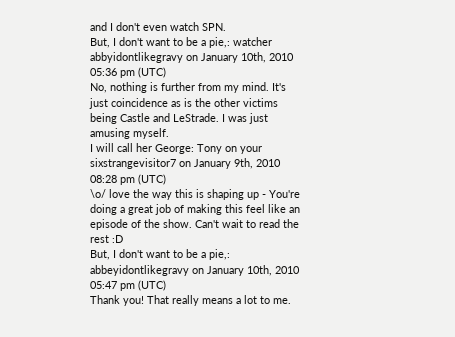and I don't even watch SPN.
But, I don't want to be a pie,: watcher abbyidontlikegravy on January 10th, 2010 05:36 pm (UTC)
No, nothing is further from my mind. It's just coincidence as is the other victims being Castle and LeStrade. I was just amusing myself.
I will call her George: Tony on your sixstrangevisitor7 on January 9th, 2010 08:28 pm (UTC)
\o/ love the way this is shaping up - You're doing a great job of making this feel like an episode of the show. Can't wait to read the rest :D
But, I don't want to be a pie,: abbeyidontlikegravy on January 10th, 2010 05:47 pm (UTC)
Thank you! That really means a lot to me.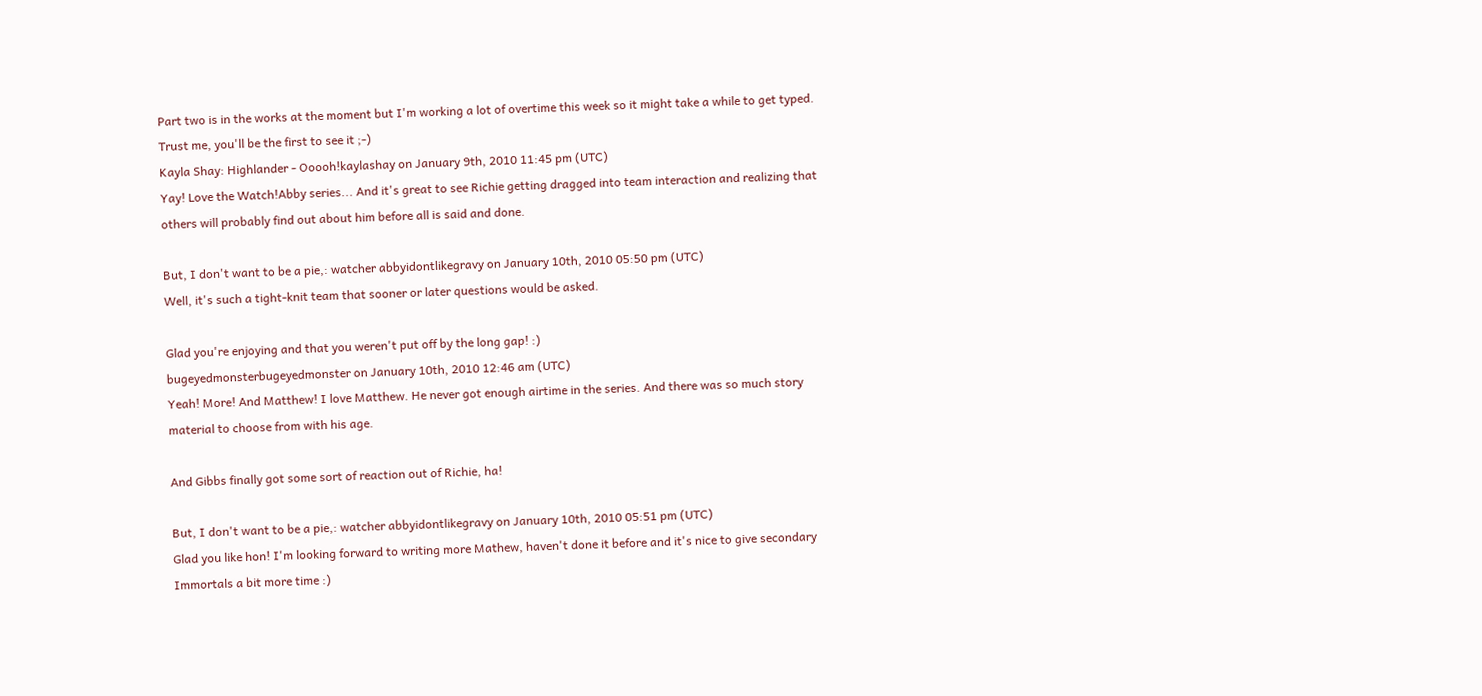Part two is in the works at the moment but I'm working a lot of overtime this week so it might take a while to get typed. Trust me, you'll be the first to see it ;-)
Kayla Shay: Highlander - Ooooh!kaylashay on January 9th, 2010 11:45 pm (UTC)
Yay! Love the Watch!Abby series... And it's great to see Richie getting dragged into team interaction and realizing that others will probably find out about him before all is said and done.

But, I don't want to be a pie,: watcher abbyidontlikegravy on January 10th, 2010 05:50 pm (UTC)
Well, it's such a tight-knit team that sooner or later questions would be asked.

Glad you're enjoying and that you weren't put off by the long gap! :)
bugeyedmonsterbugeyedmonster on January 10th, 2010 12:46 am (UTC)
Yeah! More! And Matthew! I love Matthew. He never got enough airtime in the series. And there was so much story material to choose from with his age.

And Gibbs finally got some sort of reaction out of Richie, ha!

But, I don't want to be a pie,: watcher abbyidontlikegravy on January 10th, 2010 05:51 pm (UTC)
Glad you like hon! I'm looking forward to writing more Mathew, haven't done it before and it's nice to give secondary Immortals a bit more time :)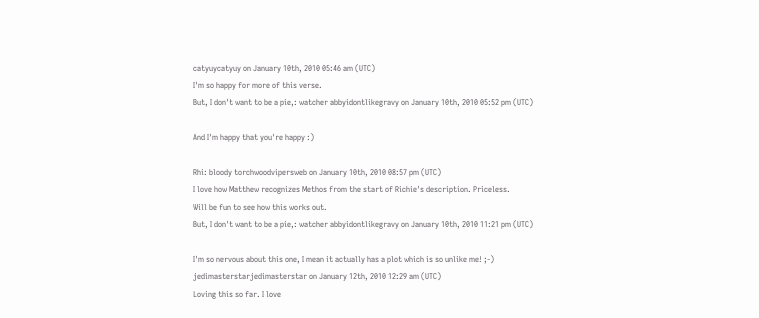catyuycatyuy on January 10th, 2010 05:46 am (UTC)
I'm so happy for more of this verse.
But, I don't want to be a pie,: watcher abbyidontlikegravy on January 10th, 2010 05:52 pm (UTC)

And I'm happy that you're happy :)

Rhi: bloody torchwoodvipersweb on January 10th, 2010 08:57 pm (UTC)
I love how Matthew recognizes Methos from the start of Richie's description. Priceless.
Will be fun to see how this works out.
But, I don't want to be a pie,: watcher abbyidontlikegravy on January 10th, 2010 11:21 pm (UTC)

I'm so nervous about this one, I mean it actually has a plot which is so unlike me! ;-)
jedimasterstarjedimasterstar on January 12th, 2010 12:29 am (UTC)
Loving this so far. I love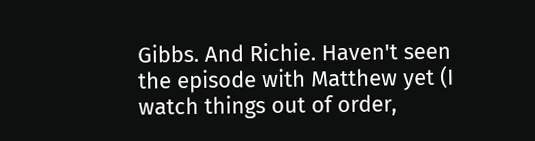Gibbs. And Richie. Haven't seen the episode with Matthew yet (I watch things out of order,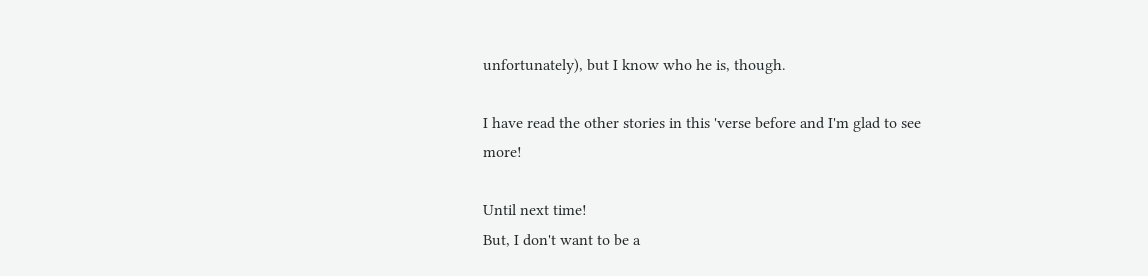unfortunately), but I know who he is, though.

I have read the other stories in this 'verse before and I'm glad to see more!

Until next time!
But, I don't want to be a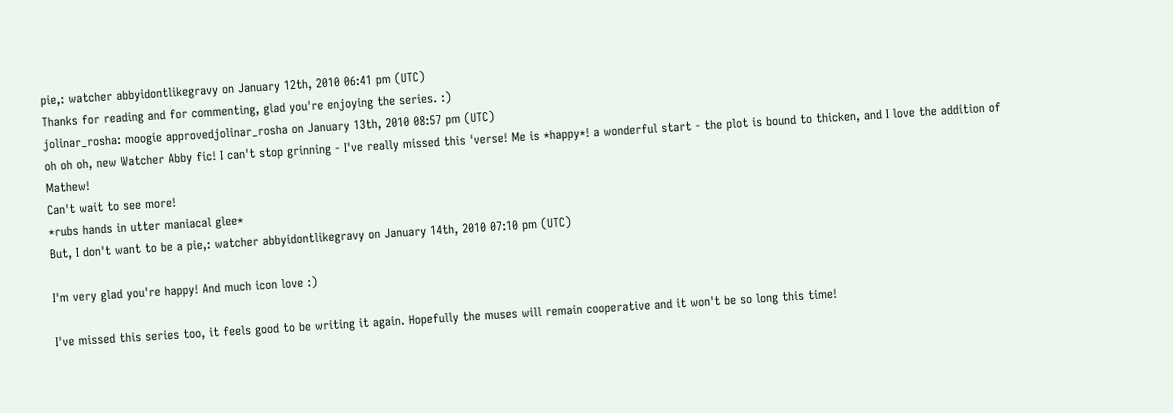pie,: watcher abbyidontlikegravy on January 12th, 2010 06:41 pm (UTC)
Thanks for reading and for commenting, glad you're enjoying the series. :)
jolinar_rosha: moogie approvedjolinar_rosha on January 13th, 2010 08:57 pm (UTC)
oh oh oh, new Watcher Abby fic! I can't stop grinning - I've really missed this 'verse! Me is *happy*! a wonderful start - the plot is bound to thicken, and I love the addition of Mathew!
Can't wait to see more!
*rubs hands in utter maniacal glee*
But, I don't want to be a pie,: watcher abbyidontlikegravy on January 14th, 2010 07:10 pm (UTC)

I'm very glad you're happy! And much icon love :)

I've missed this series too, it feels good to be writing it again. Hopefully the muses will remain cooperative and it won't be so long this time!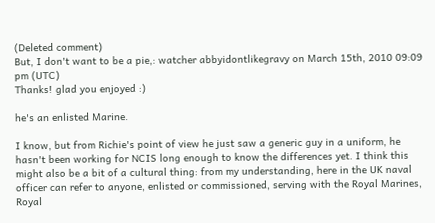(Deleted comment)
But, I don't want to be a pie,: watcher abbyidontlikegravy on March 15th, 2010 09:09 pm (UTC)
Thanks! glad you enjoyed :)

he's an enlisted Marine.

I know, but from Richie's point of view he just saw a generic guy in a uniform, he hasn't been working for NCIS long enough to know the differences yet. I think this might also be a bit of a cultural thing: from my understanding, here in the UK naval officer can refer to anyone, enlisted or commissioned, serving with the Royal Marines, Royal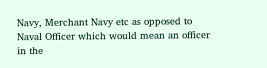Navy, Merchant Navy etc as opposed to Naval Officer which would mean an officer in the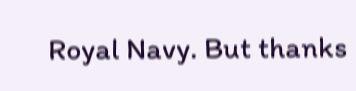Royal Navy. But thanks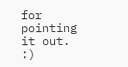for pointing it out. :)